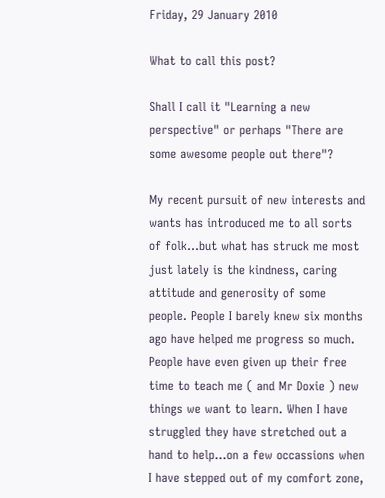Friday, 29 January 2010

What to call this post?

Shall I call it "Learning a new perspective" or perhaps "There are some awesome people out there"?

My recent pursuit of new interests and wants has introduced me to all sorts of folk...but what has struck me most just lately is the kindness, caring attitude and generosity of some people. People I barely knew six months ago have helped me progress so much. People have even given up their free time to teach me ( and Mr Doxie ) new things we want to learn. When I have struggled they have stretched out a hand to help...on a few occassions when I have stepped out of my comfort zone,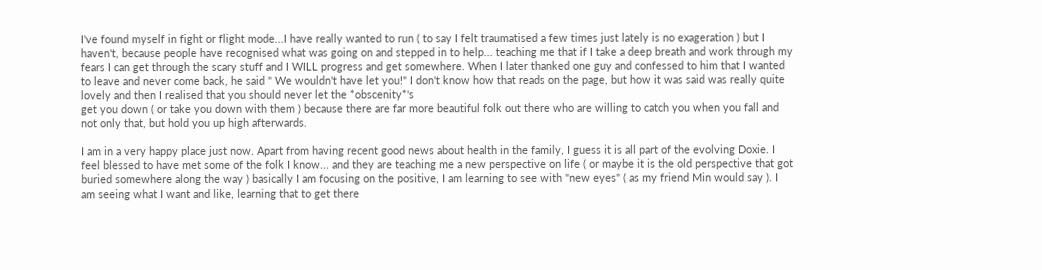I've found myself in fight or flight mode...I have really wanted to run ( to say I felt traumatised a few times just lately is no exageration ) but I haven't, because people have recognised what was going on and stepped in to help... teaching me that if I take a deep breath and work through my fears I can get through the scary stuff and I WILL progress and get somewhere. When I later thanked one guy and confessed to him that I wanted to leave and never come back, he said " We wouldn't have let you!" I don't know how that reads on the page, but how it was said was really quite lovely and then I realised that you should never let the *obscenity*'s
get you down ( or take you down with them ) because there are far more beautiful folk out there who are willing to catch you when you fall and not only that, but hold you up high afterwards.

I am in a very happy place just now. Apart from having recent good news about health in the family, I guess it is all part of the evolving Doxie. I feel blessed to have met some of the folk I know... and they are teaching me a new perspective on life ( or maybe it is the old perspective that got buried somewhere along the way ) basically I am focusing on the positive, I am learning to see with "new eyes" ( as my friend Min would say ). I am seeing what I want and like, learning that to get there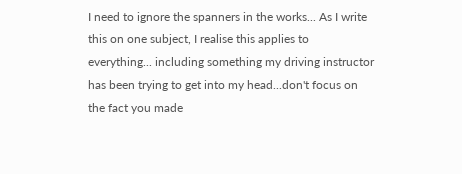I need to ignore the spanners in the works... As I write this on one subject, I realise this applies to everything... including something my driving instructor has been trying to get into my head...don't focus on the fact you made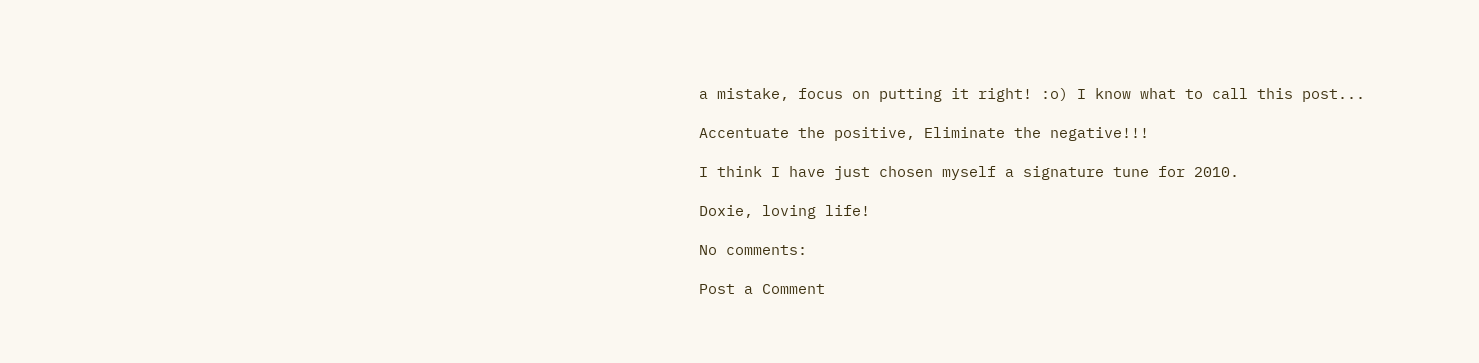a mistake, focus on putting it right! :o) I know what to call this post...

Accentuate the positive, Eliminate the negative!!!

I think I have just chosen myself a signature tune for 2010.

Doxie, loving life!

No comments:

Post a Comment